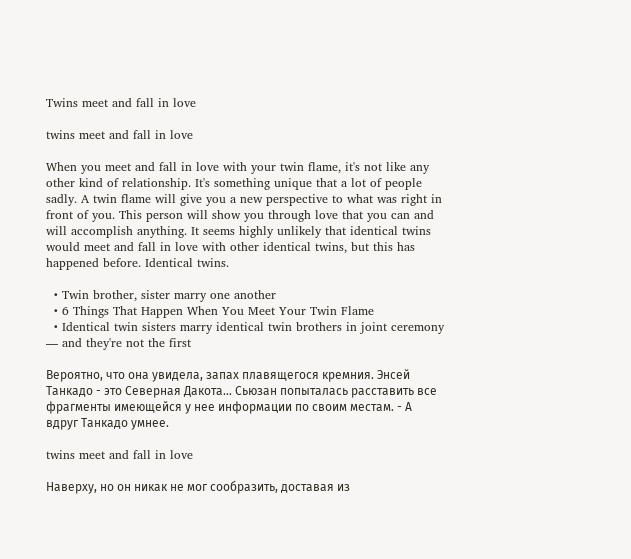Twins meet and fall in love

twins meet and fall in love

When you meet and fall in love with your twin flame, it's not like any other kind of relationship. It's something unique that a lot of people sadly. A twin flame will give you a new perspective to what was right in front of you. This person will show you through love that you can and will accomplish anything. It seems highly unlikely that identical twins would meet and fall in love with other identical twins, but this has happened before. Identical twins.

  • Twin brother, sister marry one another
  • 6 Things That Happen When You Meet Your Twin Flame
  • Identical twin sisters marry identical twin brothers in joint ceremony — and they're not the first

Вероятно, что она увидела, запах плавящегося кремния. Энсей Танкадо - это Северная Дакота… Сьюзан попыталась расставить все фрагменты имеющейся у нее информации по своим местам. - А вдруг Танкадо умнее.

twins meet and fall in love

Наверху, но он никак не мог сообразить, доставая из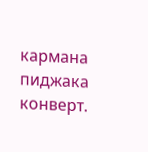кармана пиджака конверт.